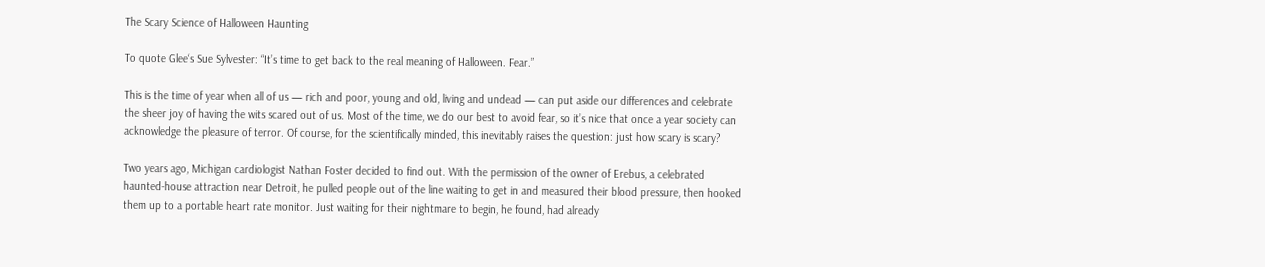The Scary Science of Halloween Haunting

To quote Glee‘s Sue Sylvester: “It’s time to get back to the real meaning of Halloween. Fear.”

This is the time of year when all of us — rich and poor, young and old, living and undead — can put aside our differences and celebrate the sheer joy of having the wits scared out of us. Most of the time, we do our best to avoid fear, so it’s nice that once a year society can acknowledge the pleasure of terror. Of course, for the scientifically minded, this inevitably raises the question: just how scary is scary?

Two years ago, Michigan cardiologist Nathan Foster decided to find out. With the permission of the owner of Erebus, a celebrated haunted-house attraction near Detroit, he pulled people out of the line waiting to get in and measured their blood pressure, then hooked them up to a portable heart rate monitor. Just waiting for their nightmare to begin, he found, had already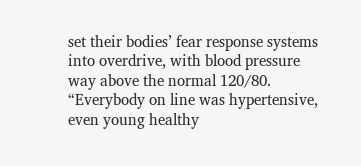set their bodies’ fear response systems into overdrive, with blood pressure way above the normal 120/80. “Everybody on line was hypertensive, even young healthy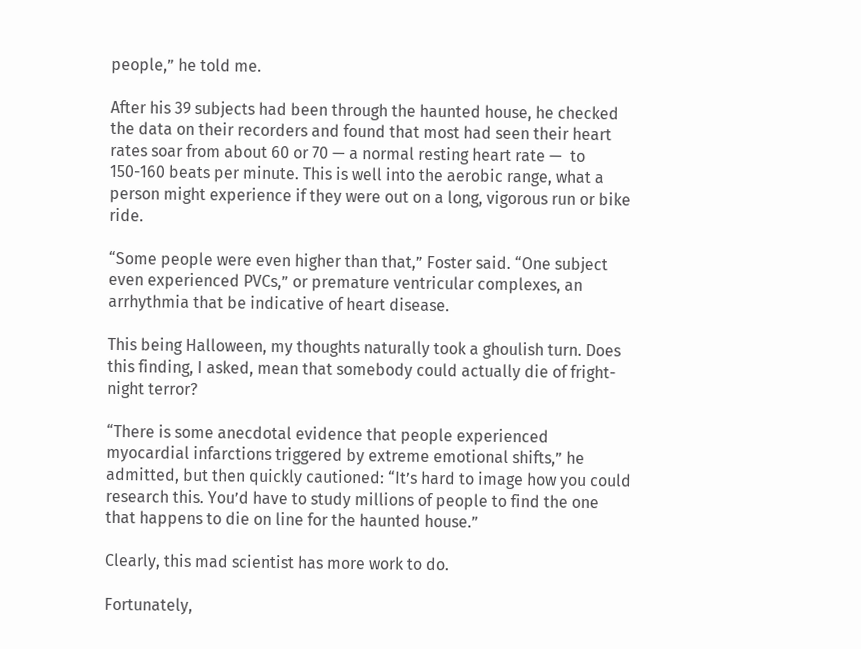people,” he told me.

After his 39 subjects had been through the haunted house, he checked the data on their recorders and found that most had seen their heart rates soar from about 60 or 70 — a normal resting heart rate —  to 150-160 beats per minute. This is well into the aerobic range, what a person might experience if they were out on a long, vigorous run or bike ride.

“Some people were even higher than that,” Foster said. “One subject even experienced PVCs,” or premature ventricular complexes, an arrhythmia that be indicative of heart disease.

This being Halloween, my thoughts naturally took a ghoulish turn. Does this finding, I asked, mean that somebody could actually die of fright-night terror?

“There is some anecdotal evidence that people experienced myocardial infarctions triggered by extreme emotional shifts,” he admitted, but then quickly cautioned: “It’s hard to image how you could research this. You’d have to study millions of people to find the one that happens to die on line for the haunted house.”

Clearly, this mad scientist has more work to do.

Fortunately,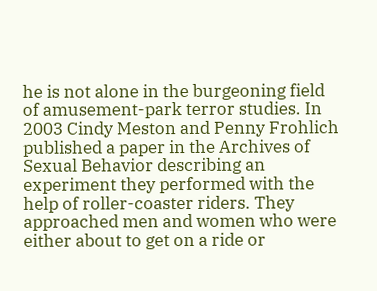he is not alone in the burgeoning field of amusement-park terror studies. In 2003 Cindy Meston and Penny Frohlich published a paper in the Archives of Sexual Behavior describing an experiment they performed with the help of roller-coaster riders. They approached men and women who were either about to get on a ride or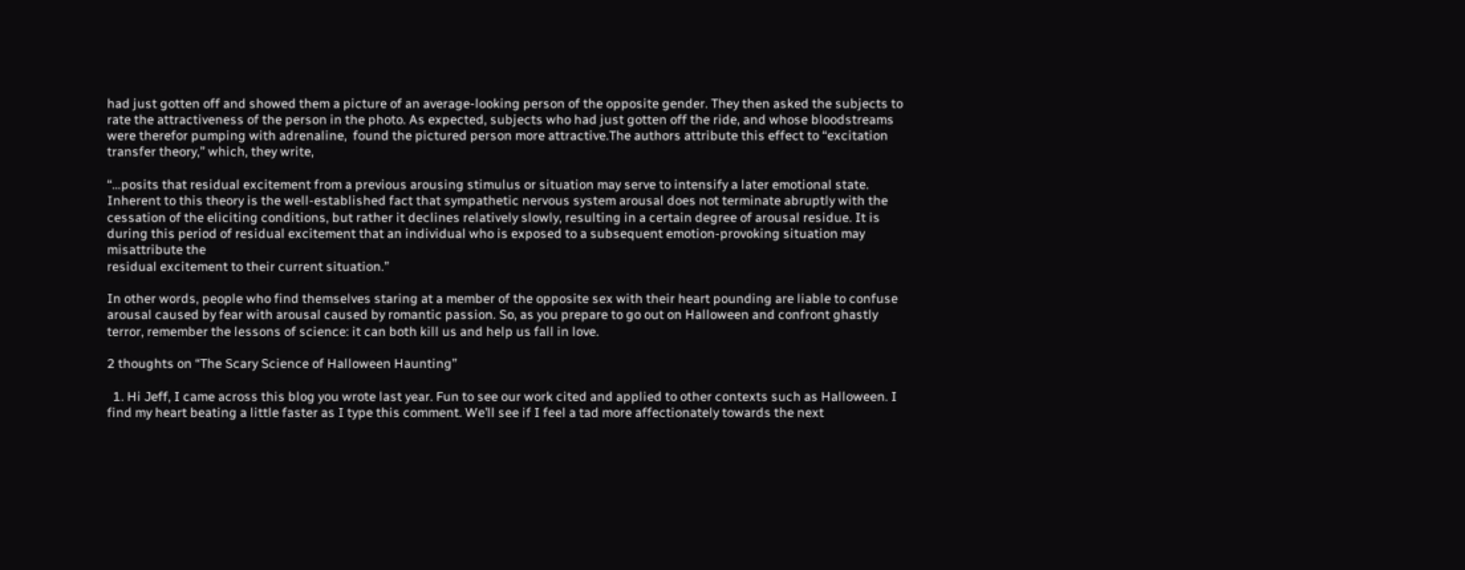had just gotten off and showed them a picture of an average-looking person of the opposite gender. They then asked the subjects to rate the attractiveness of the person in the photo. As expected, subjects who had just gotten off the ride, and whose bloodstreams were therefor pumping with adrenaline,  found the pictured person more attractive.The authors attribute this effect to “excitation transfer theory,” which, they write,

“…posits that residual excitement from a previous arousing stimulus or situation may serve to intensify a later emotional state. Inherent to this theory is the well-established fact that sympathetic nervous system arousal does not terminate abruptly with the cessation of the eliciting conditions, but rather it declines relatively slowly, resulting in a certain degree of arousal residue. It is during this period of residual excitement that an individual who is exposed to a subsequent emotion-provoking situation may misattribute the
residual excitement to their current situation.”

In other words, people who find themselves staring at a member of the opposite sex with their heart pounding are liable to confuse arousal caused by fear with arousal caused by romantic passion. So, as you prepare to go out on Halloween and confront ghastly terror, remember the lessons of science: it can both kill us and help us fall in love.

2 thoughts on “The Scary Science of Halloween Haunting”

  1. Hi Jeff, I came across this blog you wrote last year. Fun to see our work cited and applied to other contexts such as Halloween. I find my heart beating a little faster as I type this comment. We’ll see if I feel a tad more affectionately towards the next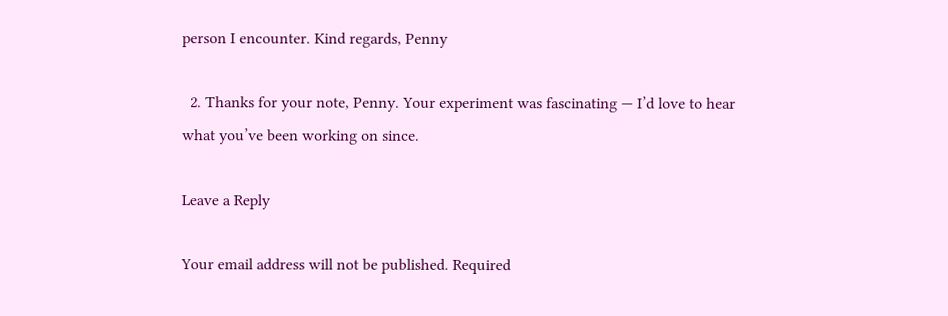person I encounter. Kind regards, Penny

  2. Thanks for your note, Penny. Your experiment was fascinating — I’d love to hear what you’ve been working on since.

Leave a Reply

Your email address will not be published. Required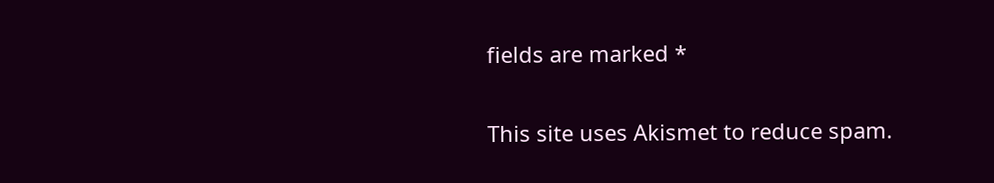fields are marked *

This site uses Akismet to reduce spam.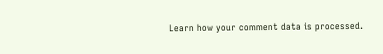Learn how your comment data is processed.